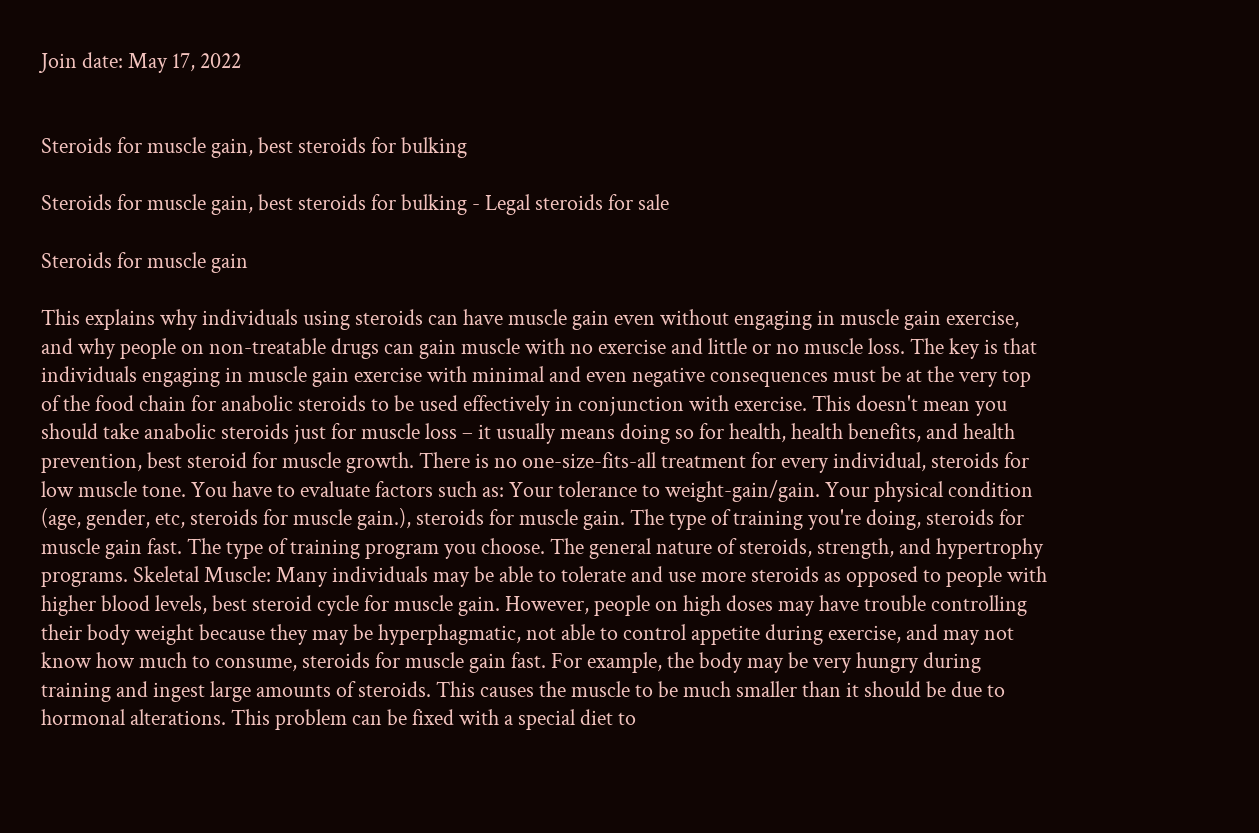Join date: May 17, 2022


Steroids for muscle gain, best steroids for bulking

Steroids for muscle gain, best steroids for bulking - Legal steroids for sale

Steroids for muscle gain

This explains why individuals using steroids can have muscle gain even without engaging in muscle gain exercise, and why people on non-treatable drugs can gain muscle with no exercise and little or no muscle loss. The key is that individuals engaging in muscle gain exercise with minimal and even negative consequences must be at the very top of the food chain for anabolic steroids to be used effectively in conjunction with exercise. This doesn't mean you should take anabolic steroids just for muscle loss – it usually means doing so for health, health benefits, and health prevention, best steroid for muscle growth. There is no one-size-fits-all treatment for every individual, steroids for low muscle tone. You have to evaluate factors such as: Your tolerance to weight-gain/gain. Your physical condition (age, gender, etc, steroids for muscle gain.), steroids for muscle gain. The type of training you're doing, steroids for muscle gain fast. The type of training program you choose. The general nature of steroids, strength, and hypertrophy programs. Skeletal Muscle: Many individuals may be able to tolerate and use more steroids as opposed to people with higher blood levels, best steroid cycle for muscle gain. However, people on high doses may have trouble controlling their body weight because they may be hyperphagmatic, not able to control appetite during exercise, and may not know how much to consume, steroids for muscle gain fast. For example, the body may be very hungry during training and ingest large amounts of steroids. This causes the muscle to be much smaller than it should be due to hormonal alterations. This problem can be fixed with a special diet to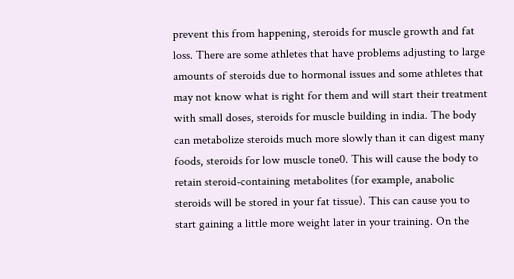prevent this from happening, steroids for muscle growth and fat loss. There are some athletes that have problems adjusting to large amounts of steroids due to hormonal issues and some athletes that may not know what is right for them and will start their treatment with small doses, steroids for muscle building in india. The body can metabolize steroids much more slowly than it can digest many foods, steroids for low muscle tone0. This will cause the body to retain steroid-containing metabolites (for example, anabolic steroids will be stored in your fat tissue). This can cause you to start gaining a little more weight later in your training. On the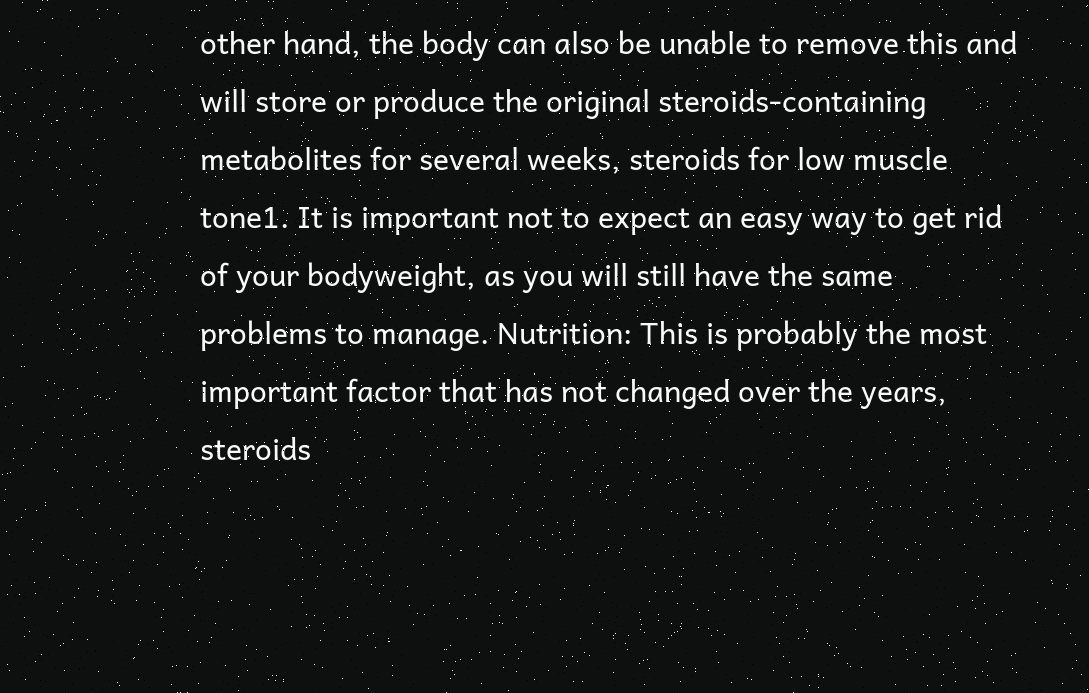other hand, the body can also be unable to remove this and will store or produce the original steroids-containing metabolites for several weeks, steroids for low muscle tone1. It is important not to expect an easy way to get rid of your bodyweight, as you will still have the same problems to manage. Nutrition: This is probably the most important factor that has not changed over the years, steroids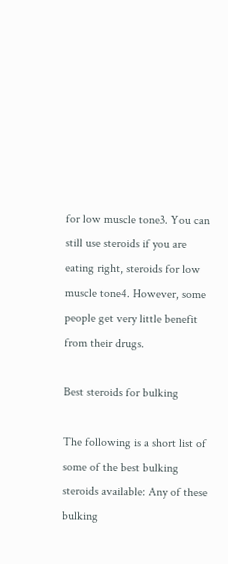for low muscle tone3. You can still use steroids if you are eating right, steroids for low muscle tone4. However, some people get very little benefit from their drugs.

Best steroids for bulking

The following is a short list of some of the best bulking steroids available: Any of these bulking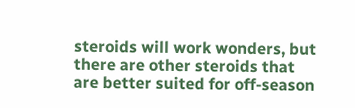steroids will work wonders, but there are other steroids that are better suited for off-season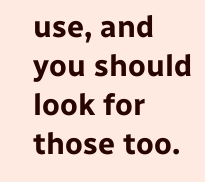use, and you should look for those too.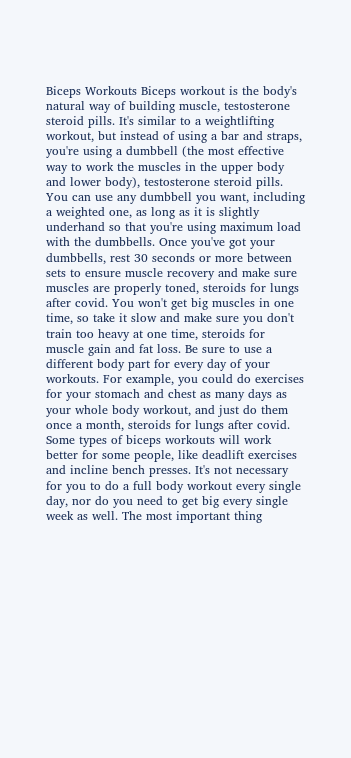Biceps Workouts Biceps workout is the body's natural way of building muscle, testosterone steroid pills. It's similar to a weightlifting workout, but instead of using a bar and straps, you're using a dumbbell (the most effective way to work the muscles in the upper body and lower body), testosterone steroid pills. You can use any dumbbell you want, including a weighted one, as long as it is slightly underhand so that you're using maximum load with the dumbbells. Once you've got your dumbbells, rest 30 seconds or more between sets to ensure muscle recovery and make sure muscles are properly toned, steroids for lungs after covid. You won't get big muscles in one time, so take it slow and make sure you don't train too heavy at one time, steroids for muscle gain and fat loss. Be sure to use a different body part for every day of your workouts. For example, you could do exercises for your stomach and chest as many days as your whole body workout, and just do them once a month, steroids for lungs after covid. Some types of biceps workouts will work better for some people, like deadlift exercises and incline bench presses. It's not necessary for you to do a full body workout every single day, nor do you need to get big every single week as well. The most important thing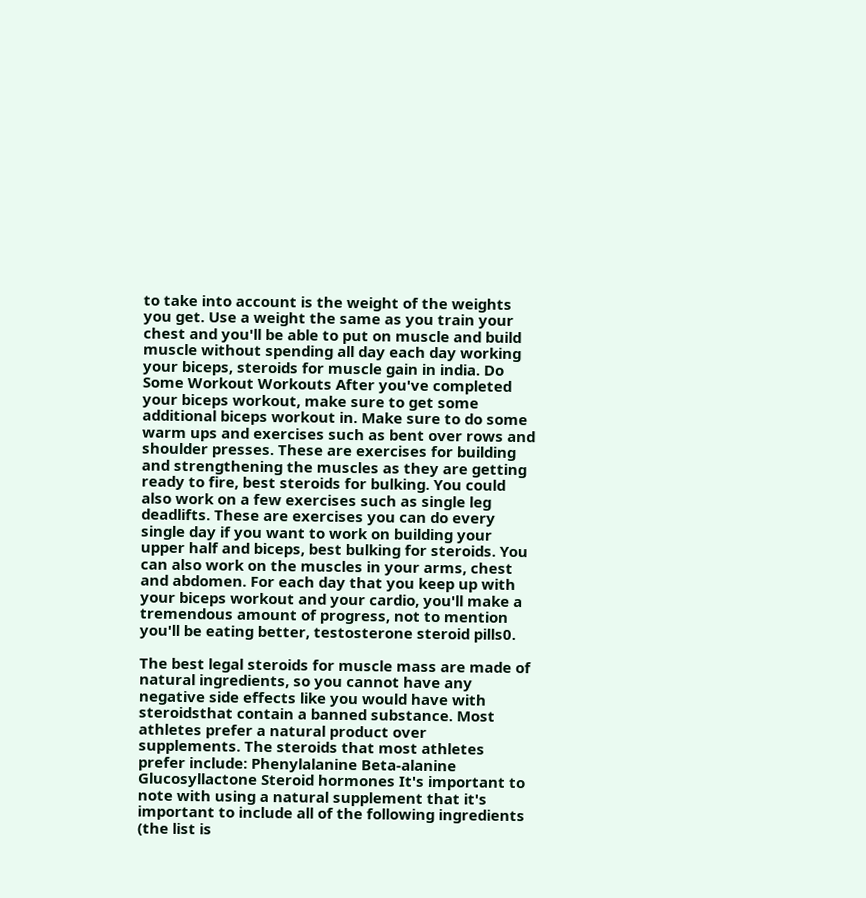to take into account is the weight of the weights you get. Use a weight the same as you train your chest and you'll be able to put on muscle and build muscle without spending all day each day working your biceps, steroids for muscle gain in india. Do Some Workout Workouts After you've completed your biceps workout, make sure to get some additional biceps workout in. Make sure to do some warm ups and exercises such as bent over rows and shoulder presses. These are exercises for building and strengthening the muscles as they are getting ready to fire, best steroids for bulking. You could also work on a few exercises such as single leg deadlifts. These are exercises you can do every single day if you want to work on building your upper half and biceps, best bulking for steroids. You can also work on the muscles in your arms, chest and abdomen. For each day that you keep up with your biceps workout and your cardio, you'll make a tremendous amount of progress, not to mention you'll be eating better, testosterone steroid pills0.

The best legal steroids for muscle mass are made of natural ingredients, so you cannot have any negative side effects like you would have with steroidsthat contain a banned substance. Most athletes prefer a natural product over supplements. The steroids that most athletes prefer include: Phenylalanine Beta-alanine Glucosyllactone Steroid hormones It's important to note with using a natural supplement that it's important to include all of the following ingredients (the list is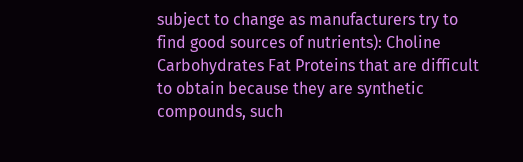subject to change as manufacturers try to find good sources of nutrients): Choline Carbohydrates Fat Proteins that are difficult to obtain because they are synthetic compounds, such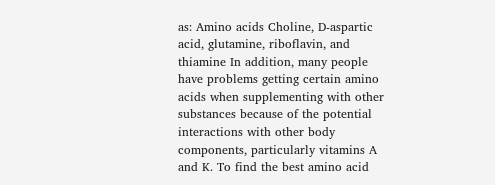as: Amino acids Choline, D-aspartic acid, glutamine, riboflavin, and thiamine In addition, many people have problems getting certain amino acids when supplementing with other substances because of the potential interactions with other body components, particularly vitamins A and K. To find the best amino acid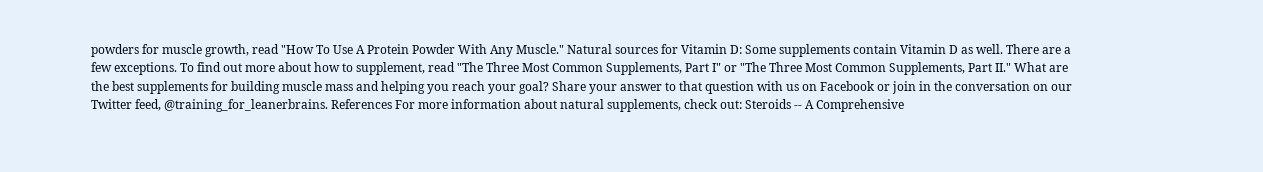powders for muscle growth, read "How To Use A Protein Powder With Any Muscle." Natural sources for Vitamin D: Some supplements contain Vitamin D as well. There are a few exceptions. To find out more about how to supplement, read "The Three Most Common Supplements, Part I" or "The Three Most Common Supplements, Part II." What are the best supplements for building muscle mass and helping you reach your goal? Share your answer to that question with us on Facebook or join in the conversation on our Twitter feed, @training_for_leanerbrains. References For more information about natural supplements, check out: Steroids -- A Comprehensive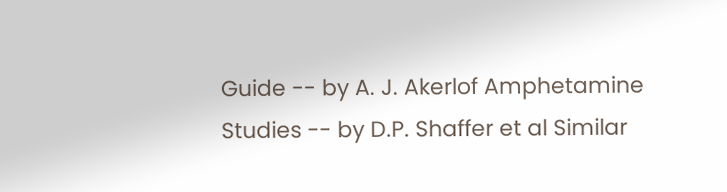Guide -- by A. J. Akerlof Amphetamine Studies -- by D.P. Shaffer et al Similar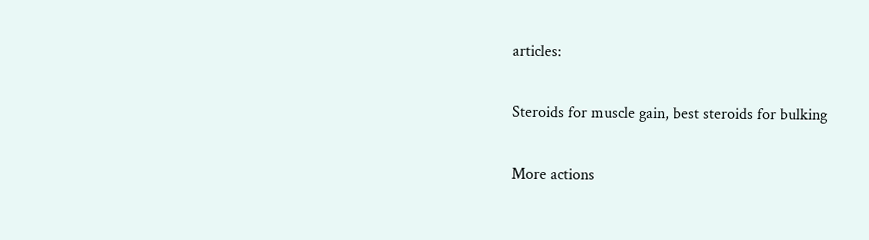articles:

Steroids for muscle gain, best steroids for bulking

More actions